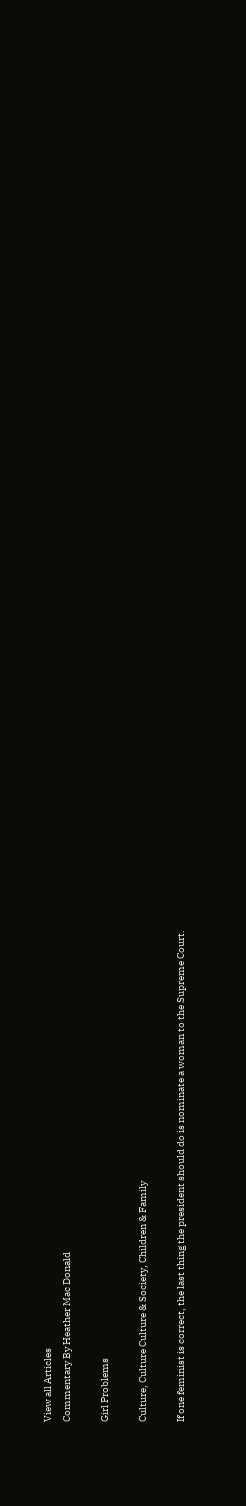View all Articles
Commentary By Heather Mac Donald

Girl Problems

Culture, Culture Culture & Society, Children & Family

If one feminist is correct, the last thing the president should do is nominate a woman to the Supreme Court.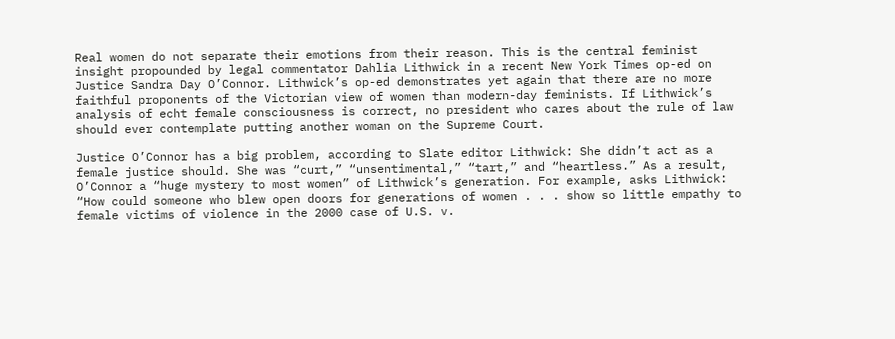Real women do not separate their emotions from their reason. This is the central feminist insight propounded by legal commentator Dahlia Lithwick in a recent New York Times op-ed on Justice Sandra Day O’Connor. Lithwick’s op-ed demonstrates yet again that there are no more faithful proponents of the Victorian view of women than modern-day feminists. If Lithwick’s analysis of echt female consciousness is correct, no president who cares about the rule of law should ever contemplate putting another woman on the Supreme Court.

Justice O’Connor has a big problem, according to Slate editor Lithwick: She didn’t act as a female justice should. She was “curt,” “unsentimental,” “tart,” and “heartless.” As a result, O’Connor a “huge mystery to most women” of Lithwick’s generation. For example, asks Lithwick: “How could someone who blew open doors for generations of women . . . show so little empathy to female victims of violence in the 2000 case of U.S. v.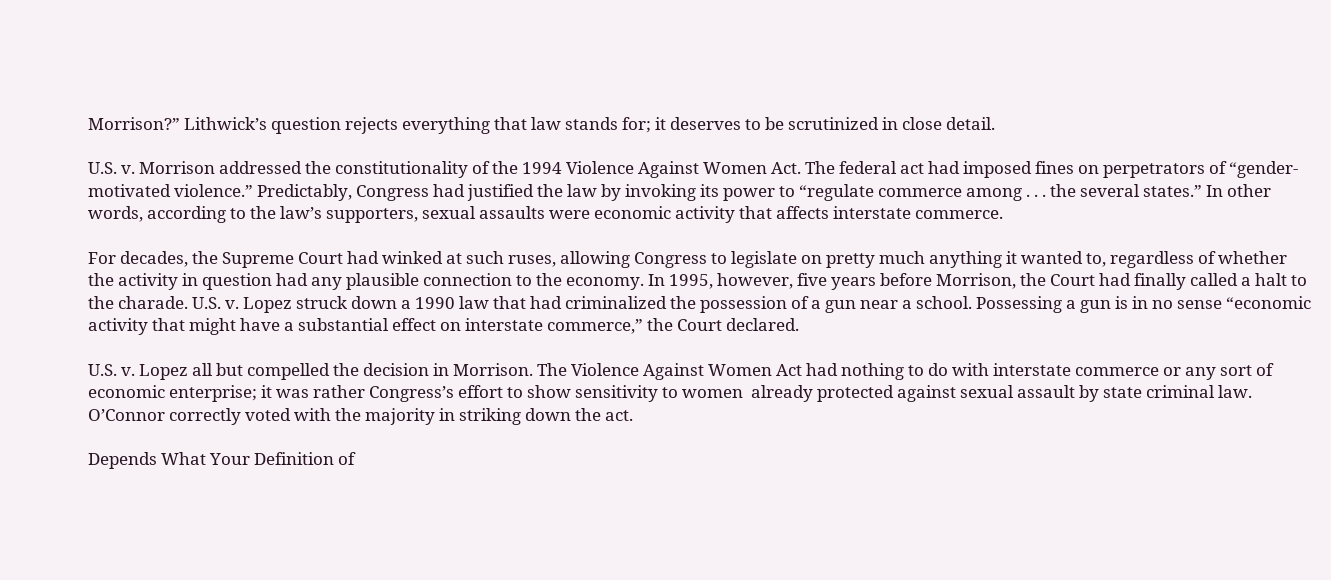Morrison?” Lithwick’s question rejects everything that law stands for; it deserves to be scrutinized in close detail.

U.S. v. Morrison addressed the constitutionality of the 1994 Violence Against Women Act. The federal act had imposed fines on perpetrators of “gender-motivated violence.” Predictably, Congress had justified the law by invoking its power to “regulate commerce among . . . the several states.” In other words, according to the law’s supporters, sexual assaults were economic activity that affects interstate commerce.

For decades, the Supreme Court had winked at such ruses, allowing Congress to legislate on pretty much anything it wanted to, regardless of whether the activity in question had any plausible connection to the economy. In 1995, however, five years before Morrison, the Court had finally called a halt to the charade. U.S. v. Lopez struck down a 1990 law that had criminalized the possession of a gun near a school. Possessing a gun is in no sense “economic activity that might have a substantial effect on interstate commerce,” the Court declared.

U.S. v. Lopez all but compelled the decision in Morrison. The Violence Against Women Act had nothing to do with interstate commerce or any sort of economic enterprise; it was rather Congress’s effort to show sensitivity to women  already protected against sexual assault by state criminal law. O’Connor correctly voted with the majority in striking down the act.

Depends What Your Definition of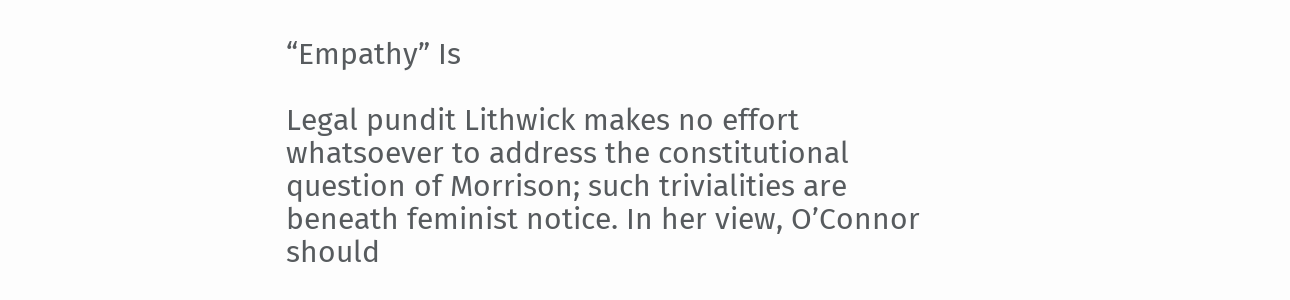“Empathy” Is

Legal pundit Lithwick makes no effort whatsoever to address the constitutional question of Morrison; such trivialities are beneath feminist notice. In her view, O’Connor should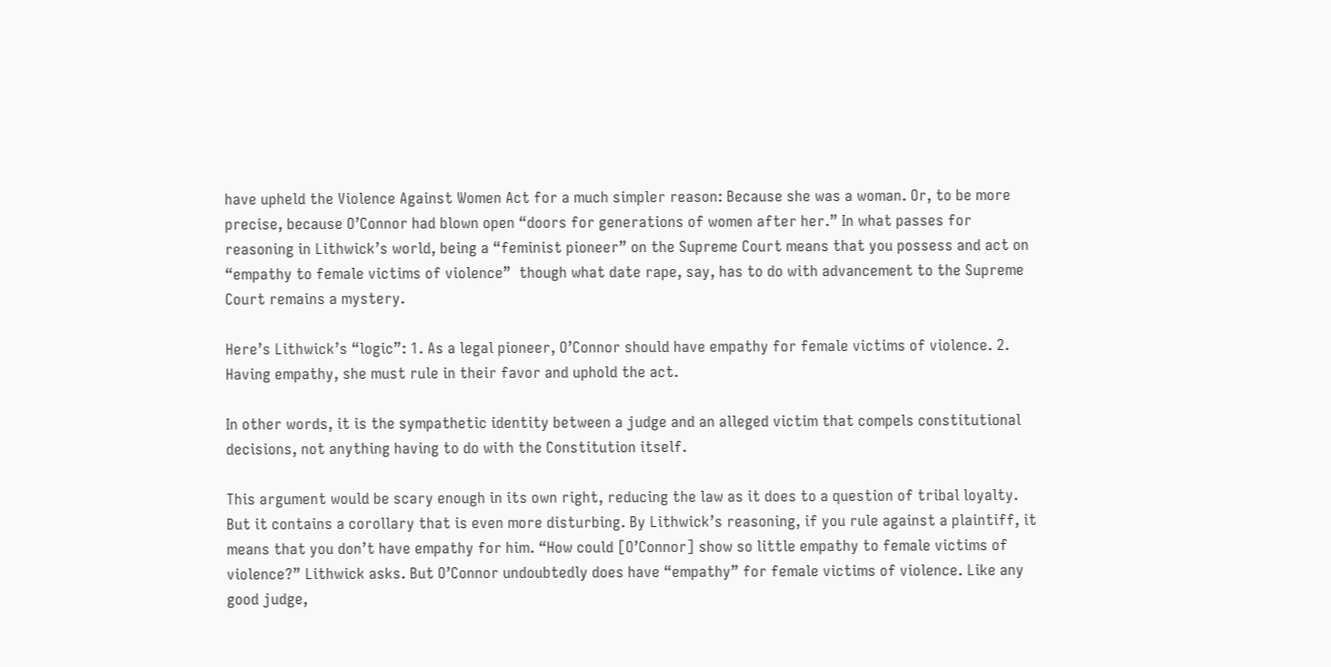have upheld the Violence Against Women Act for a much simpler reason: Because she was a woman. Or, to be more precise, because O’Connor had blown open “doors for generations of women after her.” In what passes for reasoning in Lithwick’s world, being a “feminist pioneer” on the Supreme Court means that you possess and act on “empathy to female victims of violence”  though what date rape, say, has to do with advancement to the Supreme Court remains a mystery.

Here’s Lithwick’s “logic”: 1. As a legal pioneer, O’Connor should have empathy for female victims of violence. 2. Having empathy, she must rule in their favor and uphold the act.

In other words, it is the sympathetic identity between a judge and an alleged victim that compels constitutional decisions, not anything having to do with the Constitution itself.

This argument would be scary enough in its own right, reducing the law as it does to a question of tribal loyalty. But it contains a corollary that is even more disturbing. By Lithwick’s reasoning, if you rule against a plaintiff, it means that you don’t have empathy for him. “How could [O’Connor] show so little empathy to female victims of violence?” Lithwick asks. But O’Connor undoubtedly does have “empathy” for female victims of violence. Like any good judge,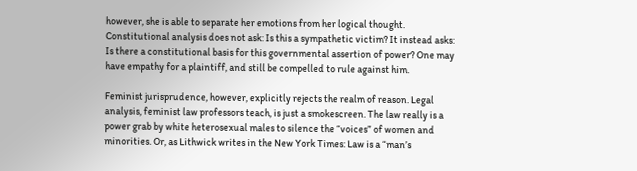however, she is able to separate her emotions from her logical thought. Constitutional analysis does not ask: Is this a sympathetic victim? It instead asks: Is there a constitutional basis for this governmental assertion of power? One may have empathy for a plaintiff, and still be compelled to rule against him.

Feminist jurisprudence, however, explicitly rejects the realm of reason. Legal analysis, feminist law professors teach, is just a smokescreen. The law really is a power grab by white heterosexual males to silence the “voices” of women and minorities. Or, as Lithwick writes in the New York Times: Law is a “man’s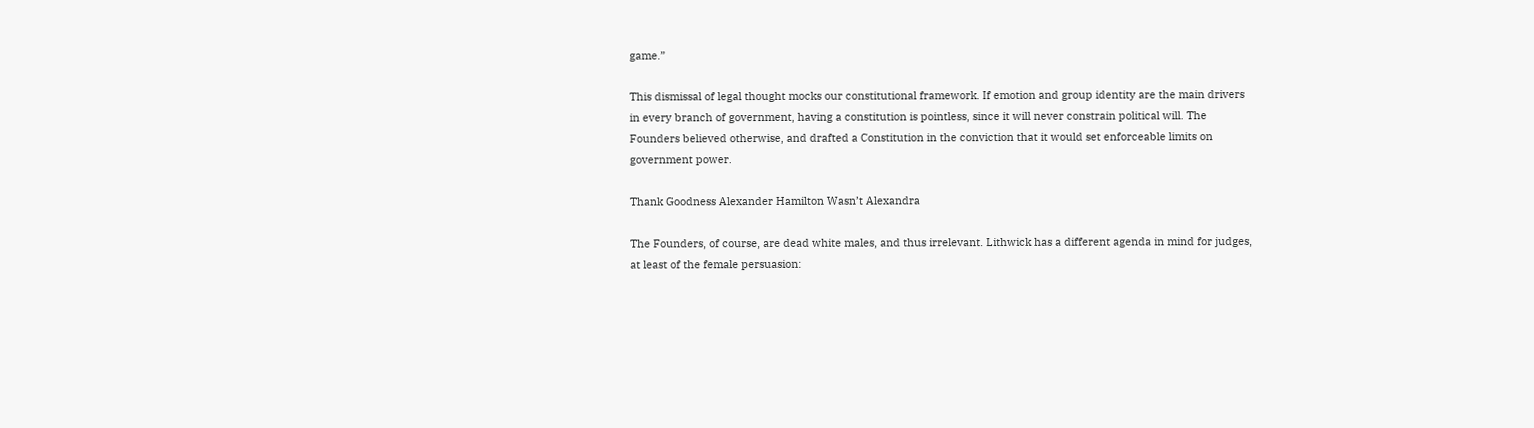game.”

This dismissal of legal thought mocks our constitutional framework. If emotion and group identity are the main drivers in every branch of government, having a constitution is pointless, since it will never constrain political will. The Founders believed otherwise, and drafted a Constitution in the conviction that it would set enforceable limits on government power.

Thank Goodness Alexander Hamilton Wasn’t Alexandra

The Founders, of course, are dead white males, and thus irrelevant. Lithwick has a different agenda in mind for judges, at least of the female persuasion: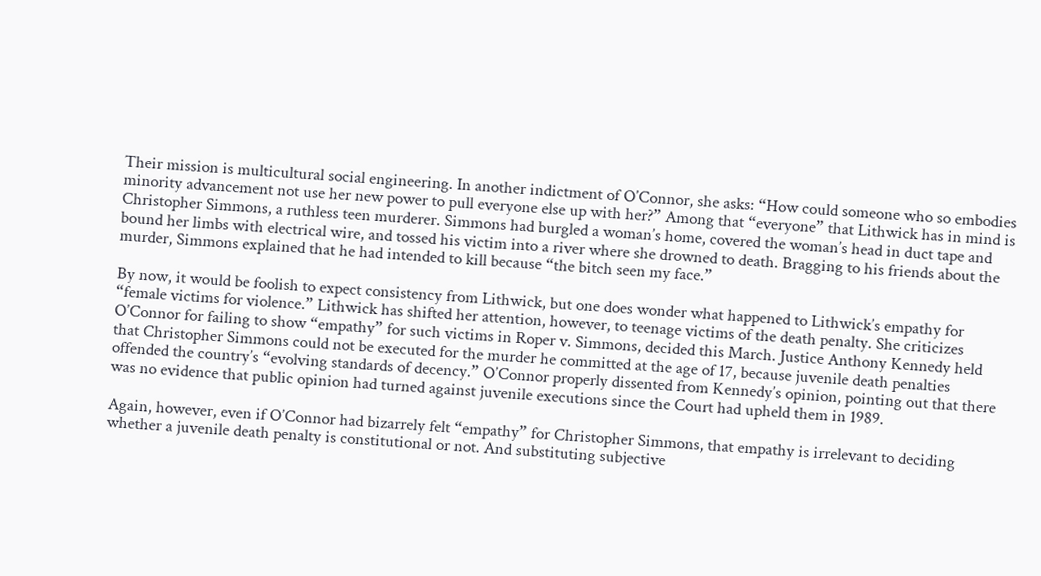Their mission is multicultural social engineering. In another indictment of O’Connor, she asks: “How could someone who so embodies minority advancement not use her new power to pull everyone else up with her?” Among that “everyone” that Lithwick has in mind is Christopher Simmons, a ruthless teen murderer. Simmons had burgled a woman’s home, covered the woman’s head in duct tape and bound her limbs with electrical wire, and tossed his victim into a river where she drowned to death. Bragging to his friends about the murder, Simmons explained that he had intended to kill because “the bitch seen my face.”

By now, it would be foolish to expect consistency from Lithwick, but one does wonder what happened to Lithwick’s empathy for “female victims for violence.” Lithwick has shifted her attention, however, to teenage victims of the death penalty. She criticizes O’Connor for failing to show “empathy” for such victims in Roper v. Simmons, decided this March. Justice Anthony Kennedy held that Christopher Simmons could not be executed for the murder he committed at the age of 17, because juvenile death penalties offended the country’s “evolving standards of decency.” O’Connor properly dissented from Kennedy’s opinion, pointing out that there was no evidence that public opinion had turned against juvenile executions since the Court had upheld them in 1989.

Again, however, even if O’Connor had bizarrely felt “empathy” for Christopher Simmons, that empathy is irrelevant to deciding whether a juvenile death penalty is constitutional or not. And substituting subjective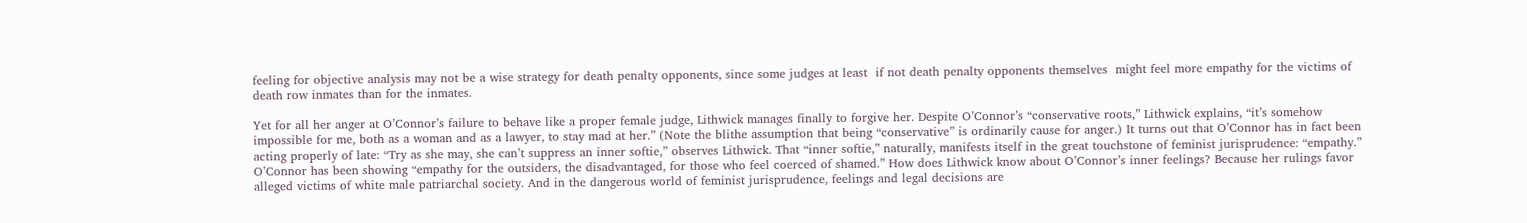feeling for objective analysis may not be a wise strategy for death penalty opponents, since some judges at least  if not death penalty opponents themselves  might feel more empathy for the victims of death row inmates than for the inmates.

Yet for all her anger at O’Connor’s failure to behave like a proper female judge, Lithwick manages finally to forgive her. Despite O’Connor’s “conservative roots,” Lithwick explains, “it’s somehow impossible for me, both as a woman and as a lawyer, to stay mad at her.” (Note the blithe assumption that being “conservative” is ordinarily cause for anger.) It turns out that O’Connor has in fact been acting properly of late: “Try as she may, she can’t suppress an inner softie,” observes Lithwick. That “inner softie,” naturally, manifests itself in the great touchstone of feminist jurisprudence: “empathy.” O’Connor has been showing “empathy for the outsiders, the disadvantaged, for those who feel coerced of shamed.” How does Lithwick know about O’Connor’s inner feelings? Because her rulings favor alleged victims of white male patriarchal society. And in the dangerous world of feminist jurisprudence, feelings and legal decisions are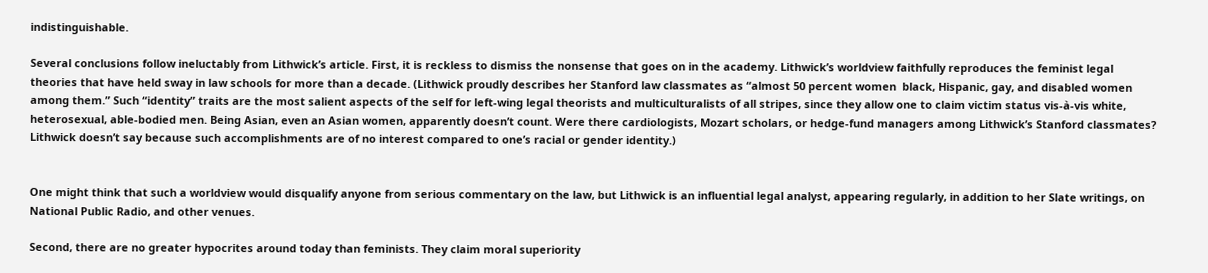indistinguishable.

Several conclusions follow ineluctably from Lithwick’s article. First, it is reckless to dismiss the nonsense that goes on in the academy. Lithwick’s worldview faithfully reproduces the feminist legal theories that have held sway in law schools for more than a decade. (Lithwick proudly describes her Stanford law classmates as “almost 50 percent women  black, Hispanic, gay, and disabled women among them.” Such “identity” traits are the most salient aspects of the self for left-wing legal theorists and multiculturalists of all stripes, since they allow one to claim victim status vis-à-vis white, heterosexual, able-bodied men. Being Asian, even an Asian women, apparently doesn’t count. Were there cardiologists, Mozart scholars, or hedge-fund managers among Lithwick’s Stanford classmates? Lithwick doesn’t say because such accomplishments are of no interest compared to one’s racial or gender identity.)


One might think that such a worldview would disqualify anyone from serious commentary on the law, but Lithwick is an influential legal analyst, appearing regularly, in addition to her Slate writings, on National Public Radio, and other venues.

Second, there are no greater hypocrites around today than feminists. They claim moral superiority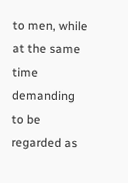to men, while at the same time demanding to be regarded as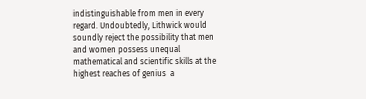indistinguishable from men in every regard. Undoubtedly, Lithwick would soundly reject the possibility that men and women possess unequal mathematical and scientific skills at the highest reaches of genius  a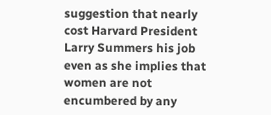suggestion that nearly cost Harvard President Larry Summers his job  even as she implies that women are not encumbered by any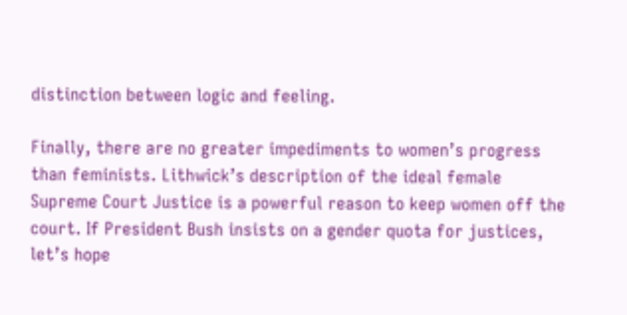distinction between logic and feeling.

Finally, there are no greater impediments to women’s progress than feminists. Lithwick’s description of the ideal female Supreme Court Justice is a powerful reason to keep women off the court. If President Bush insists on a gender quota for justices, let’s hope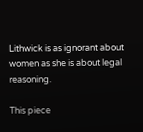Lithwick is as ignorant about women as she is about legal reasoning.

This piece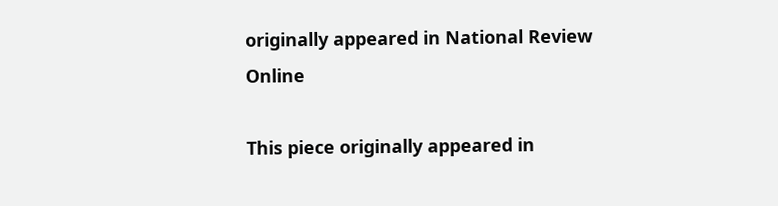originally appeared in National Review Online

This piece originally appeared in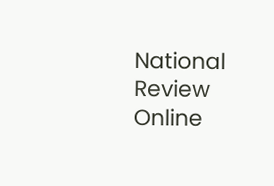National Review Online